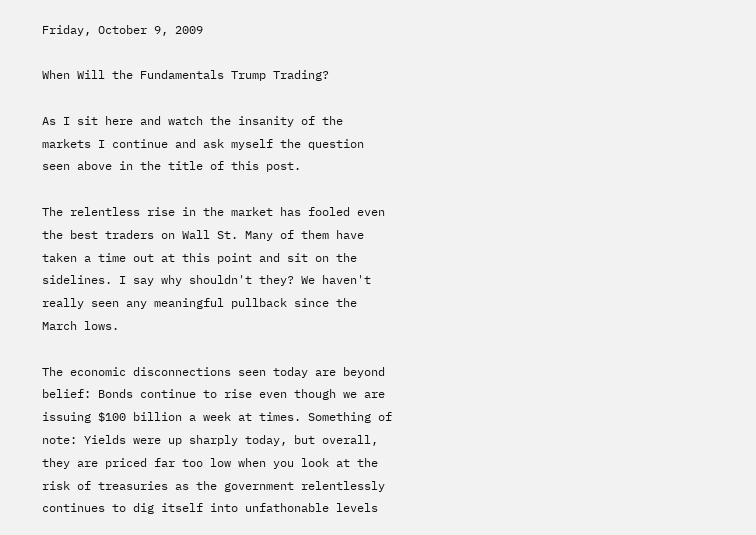Friday, October 9, 2009

When Will the Fundamentals Trump Trading?

As I sit here and watch the insanity of the markets I continue and ask myself the question seen above in the title of this post.

The relentless rise in the market has fooled even the best traders on Wall St. Many of them have taken a time out at this point and sit on the sidelines. I say why shouldn't they? We haven't really seen any meaningful pullback since the March lows.

The economic disconnections seen today are beyond belief: Bonds continue to rise even though we are issuing $100 billion a week at times. Something of note: Yields were up sharply today, but overall, they are priced far too low when you look at the risk of treasuries as the government relentlessly continues to dig itself into unfathonable levels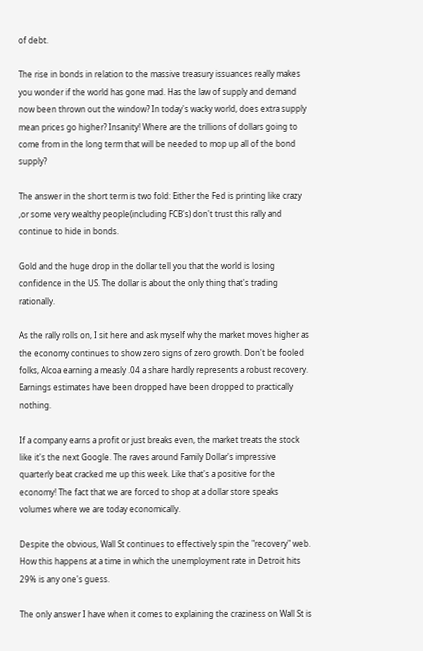of debt.

The rise in bonds in relation to the massive treasury issuances really makes you wonder if the world has gone mad. Has the law of supply and demand now been thrown out the window? In today's wacky world, does extra supply mean prices go higher? Insanity! Where are the trillions of dollars going to come from in the long term that will be needed to mop up all of the bond supply?

The answer in the short term is two fold: Either the Fed is printing like crazy ,or some very wealthy people(including FCB's) don't trust this rally and continue to hide in bonds.

Gold and the huge drop in the dollar tell you that the world is losing confidence in the US. The dollar is about the only thing that's trading rationally.

As the rally rolls on, I sit here and ask myself why the market moves higher as the economy continues to show zero signs of zero growth. Don't be fooled folks, Alcoa earning a measly .04 a share hardly represents a robust recovery. Earnings estimates have been dropped have been dropped to practically nothing.

If a company earns a profit or just breaks even, the market treats the stock like it's the next Google. The raves around Family Dollar's impressive quarterly beat cracked me up this week. Like that's a positive for the economy! The fact that we are forced to shop at a dollar store speaks volumes where we are today economically.

Despite the obvious, Wall St continues to effectively spin the "recovery" web. How this happens at a time in which the unemployment rate in Detroit hits 29% is any one's guess.

The only answer I have when it comes to explaining the craziness on Wall St is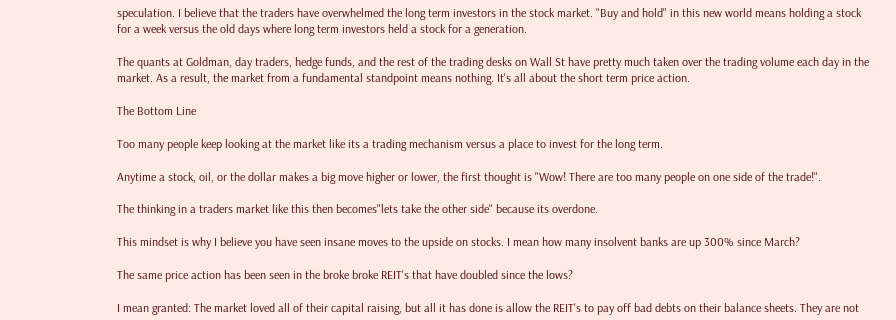speculation. I believe that the traders have overwhelmed the long term investors in the stock market. "Buy and hold" in this new world means holding a stock for a week versus the old days where long term investors held a stock for a generation.

The quants at Goldman, day traders, hedge funds, and the rest of the trading desks on Wall St have pretty much taken over the trading volume each day in the market. As a result, the market from a fundamental standpoint means nothing. It's all about the short term price action.

The Bottom Line

Too many people keep looking at the market like its a trading mechanism versus a place to invest for the long term.

Anytime a stock, oil, or the dollar makes a big move higher or lower, the first thought is "Wow! There are too many people on one side of the trade!".

The thinking in a traders market like this then becomes"lets take the other side" because its overdone.

This mindset is why I believe you have seen insane moves to the upside on stocks. I mean how many insolvent banks are up 300% since March?

The same price action has been seen in the broke broke REIT's that have doubled since the lows?

I mean granted: The market loved all of their capital raising, but all it has done is allow the REIT's to pay off bad debts on their balance sheets. They are not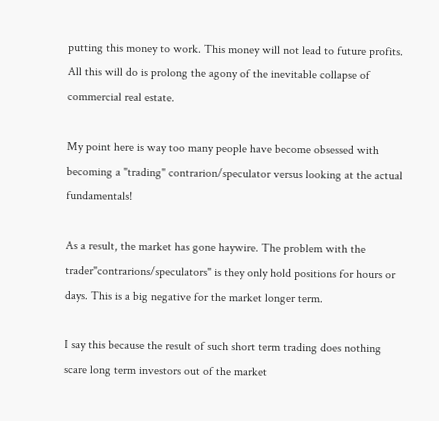putting this money to work. This money will not lead to future profits. All this will do is prolong the agony of the inevitable collapse of commercial real estate.

My point here is way too many people have become obsessed with becoming a "trading" contrarion/speculator versus looking at the actual fundamentals!

As a result, the market has gone haywire. The problem with the trader"contrarions/speculators" is they only hold positions for hours or days. This is a big negative for the market longer term.

I say this because the result of such short term trading does nothing scare long term investors out of the market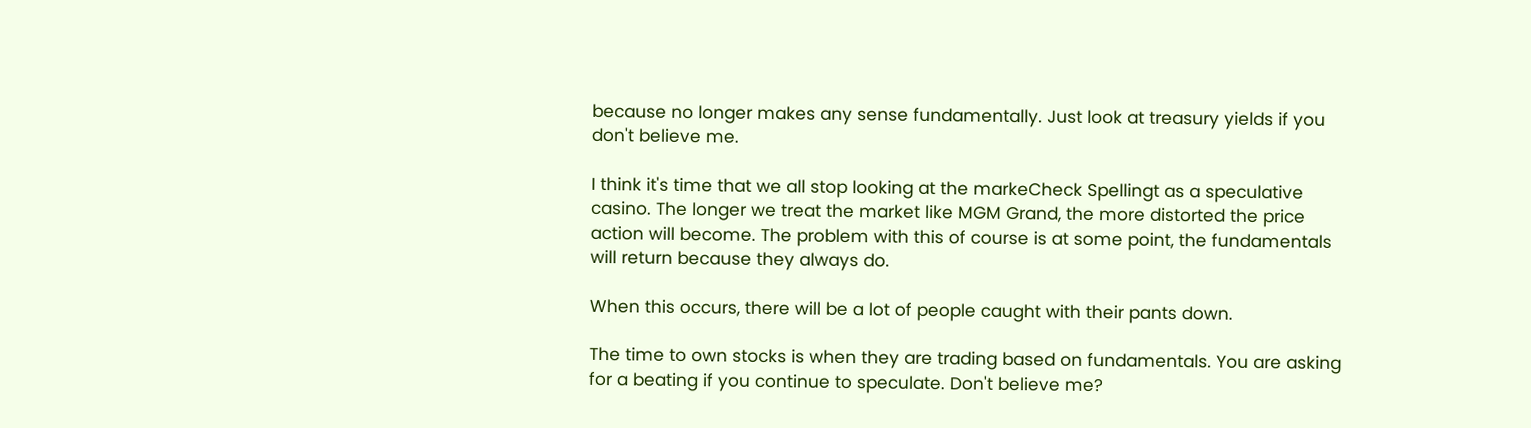because no longer makes any sense fundamentally. Just look at treasury yields if you don't believe me.

I think it's time that we all stop looking at the markeCheck Spellingt as a speculative casino. The longer we treat the market like MGM Grand, the more distorted the price action will become. The problem with this of course is at some point, the fundamentals will return because they always do.

When this occurs, there will be a lot of people caught with their pants down.

The time to own stocks is when they are trading based on fundamentals. You are asking for a beating if you continue to speculate. Don't believe me?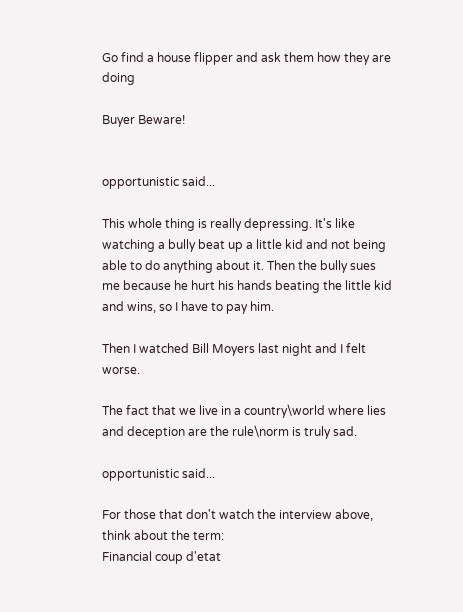Go find a house flipper and ask them how they are doing

Buyer Beware!


opportunistic said...

This whole thing is really depressing. It's like watching a bully beat up a little kid and not being able to do anything about it. Then the bully sues me because he hurt his hands beating the little kid and wins, so I have to pay him.

Then I watched Bill Moyers last night and I felt worse.

The fact that we live in a country\world where lies and deception are the rule\norm is truly sad.

opportunistic said...

For those that don't watch the interview above, think about the term:
Financial coup d'etat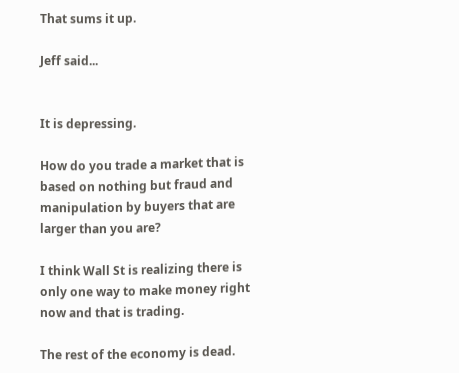That sums it up.

Jeff said...


It is depressing.

How do you trade a market that is based on nothing but fraud and manipulation by buyers that are larger than you are?

I think Wall St is realizing there is only one way to make money right now and that is trading.

The rest of the economy is dead.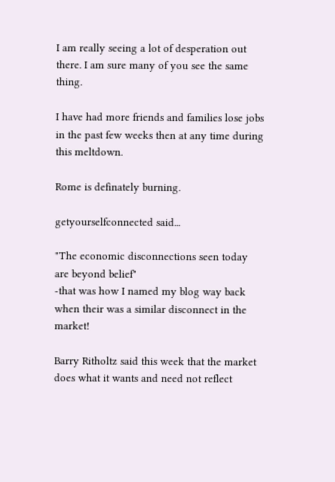I am really seeing a lot of desperation out there. I am sure many of you see the same thing.

I have had more friends and families lose jobs in the past few weeks then at any time during this meltdown.

Rome is definately burning.

getyourselfconnected said...

"The economic disconnections seen today are beyond belief"
-that was how I named my blog way back when their was a similar disconnect in the market!

Barry Ritholtz said this week that the market does what it wants and need not reflect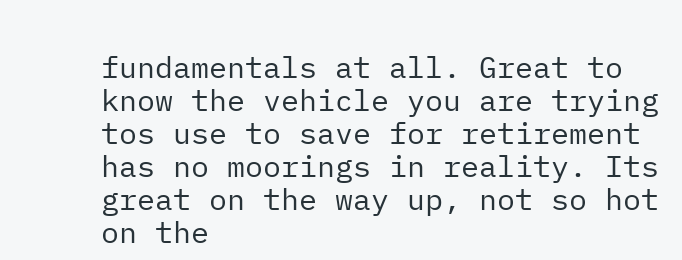fundamentals at all. Great to know the vehicle you are trying tos use to save for retirement has no moorings in reality. Its great on the way up, not so hot on the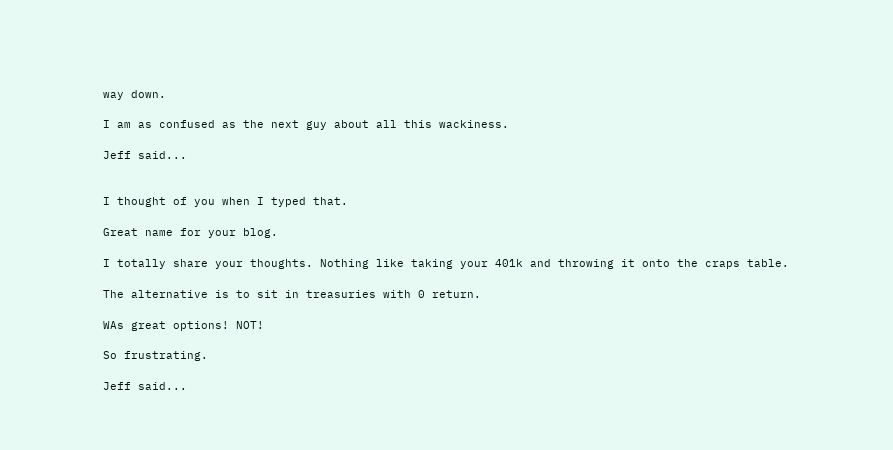way down.

I am as confused as the next guy about all this wackiness.

Jeff said...


I thought of you when I typed that.

Great name for your blog.

I totally share your thoughts. Nothing like taking your 401k and throwing it onto the craps table.

The alternative is to sit in treasuries with 0 return.

WAs great options! NOT!

So frustrating.

Jeff said...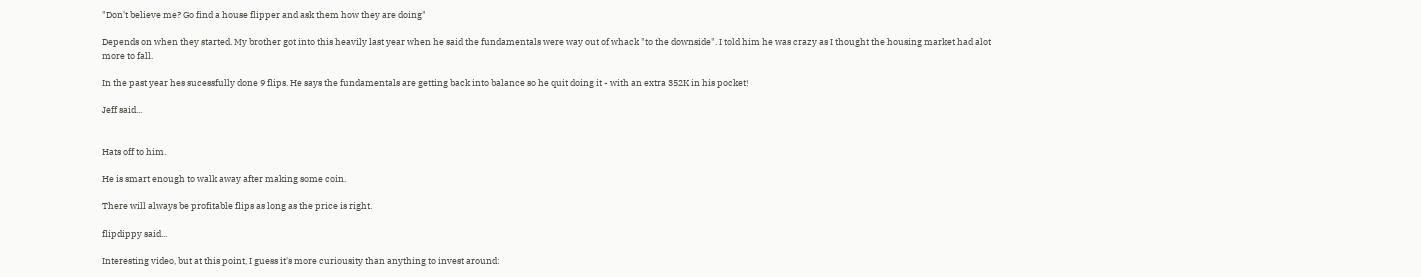"Don't believe me? Go find a house flipper and ask them how they are doing"

Depends on when they started. My brother got into this heavily last year when he said the fundamentals were way out of whack "to the downside". I told him he was crazy as I thought the housing market had alot more to fall.

In the past year hes sucessfully done 9 flips. He says the fundamentals are getting back into balance so he quit doing it - with an extra 352K in his pocket!

Jeff said...


Hats off to him.

He is smart enough to walk away after making some coin.

There will always be profitable flips as long as the price is right.

flipdippy said...

Interesting video, but at this point, I guess it's more curiousity than anything to invest around: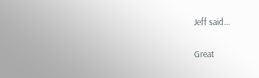Jeff said...


Great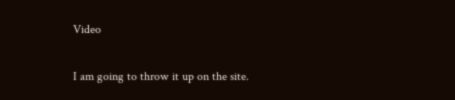Video

I am going to throw it up on the site.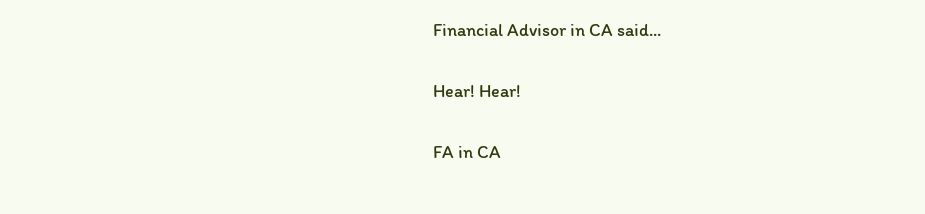Financial Advisor in CA said...

Hear! Hear!

FA in CA